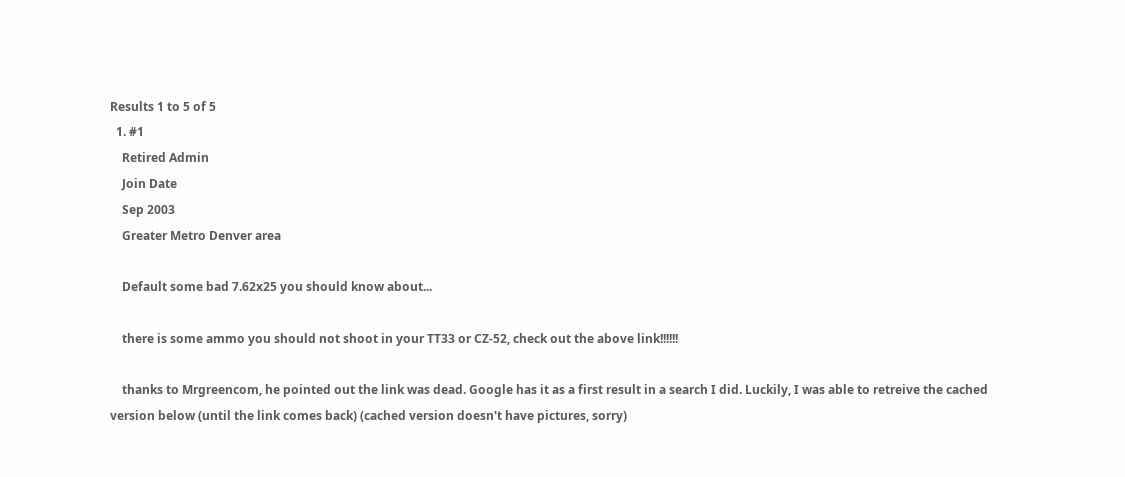Results 1 to 5 of 5
  1. #1
    Retired Admin
    Join Date
    Sep 2003
    Greater Metro Denver area

    Default some bad 7.62x25 you should know about...

    there is some ammo you should not shoot in your TT33 or CZ-52, check out the above link!!!!!!

    thanks to Mrgreencom, he pointed out the link was dead. Google has it as a first result in a search I did. Luckily, I was able to retreive the cached version below (until the link comes back) (cached version doesn't have pictures, sorry)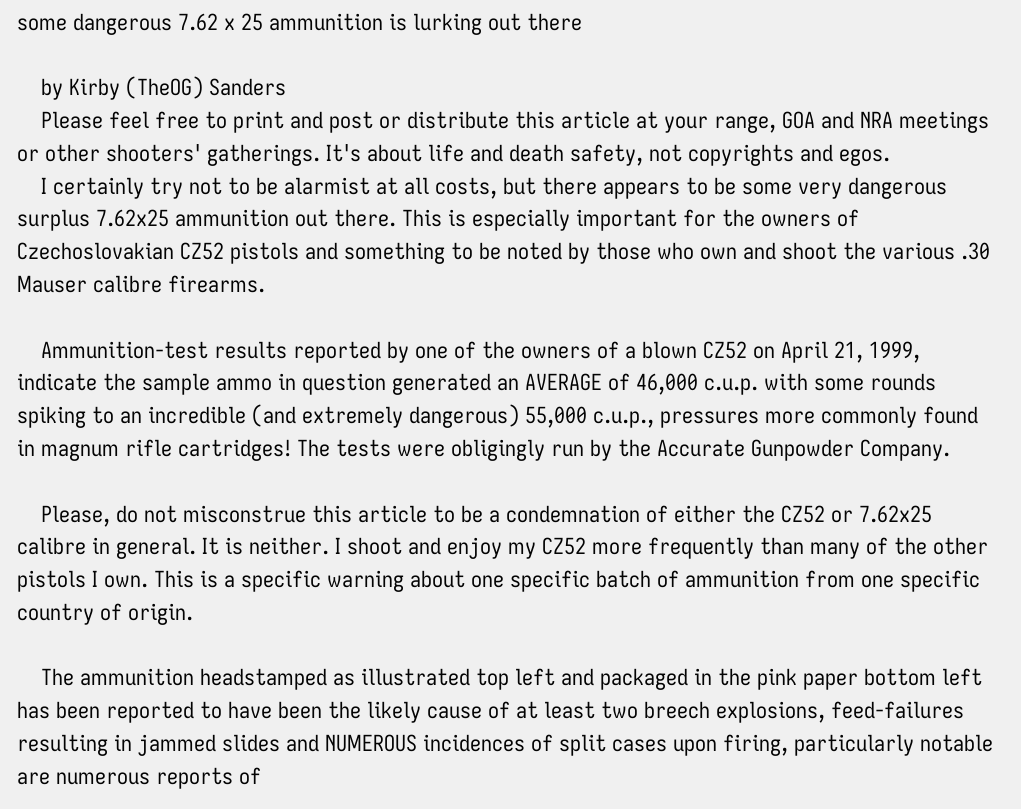some dangerous 7.62 x 25 ammunition is lurking out there

    by Kirby (TheOG) Sanders
    Please feel free to print and post or distribute this article at your range, GOA and NRA meetings or other shooters' gatherings. It's about life and death safety, not copyrights and egos.
    I certainly try not to be alarmist at all costs, but there appears to be some very dangerous surplus 7.62x25 ammunition out there. This is especially important for the owners of Czechoslovakian CZ52 pistols and something to be noted by those who own and shoot the various .30 Mauser calibre firearms.

    Ammunition-test results reported by one of the owners of a blown CZ52 on April 21, 1999, indicate the sample ammo in question generated an AVERAGE of 46,000 c.u.p. with some rounds spiking to an incredible (and extremely dangerous) 55,000 c.u.p., pressures more commonly found in magnum rifle cartridges! The tests were obligingly run by the Accurate Gunpowder Company.

    Please, do not misconstrue this article to be a condemnation of either the CZ52 or 7.62x25 calibre in general. It is neither. I shoot and enjoy my CZ52 more frequently than many of the other pistols I own. This is a specific warning about one specific batch of ammunition from one specific country of origin.

    The ammunition headstamped as illustrated top left and packaged in the pink paper bottom left has been reported to have been the likely cause of at least two breech explosions, feed-failures resulting in jammed slides and NUMEROUS incidences of split cases upon firing, particularly notable are numerous reports of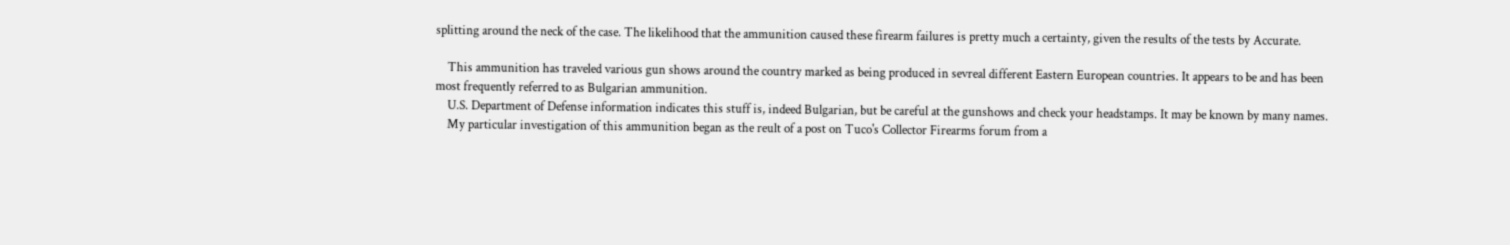splitting around the neck of the case. The likelihood that the ammunition caused these firearm failures is pretty much a certainty, given the results of the tests by Accurate.

    This ammunition has traveled various gun shows around the country marked as being produced in sevreal different Eastern European countries. It appears to be and has been most frequently referred to as Bulgarian ammunition.
    U.S. Department of Defense information indicates this stuff is, indeed Bulgarian, but be careful at the gunshows and check your headstamps. It may be known by many names.
    My particular investigation of this ammunition began as the reult of a post on Tuco's Collector Firearms forum from a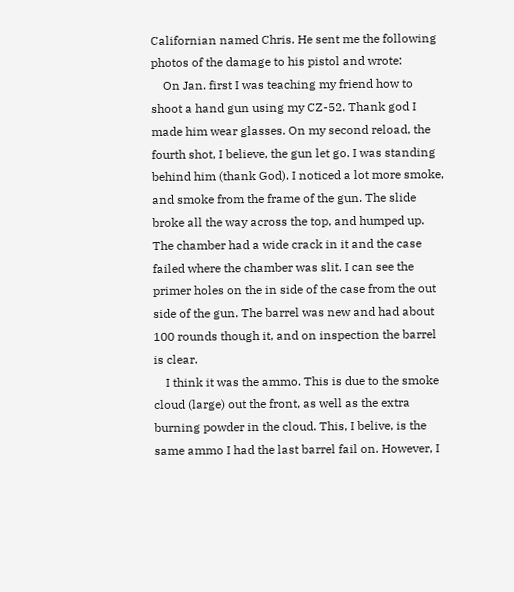Californian named Chris. He sent me the following photos of the damage to his pistol and wrote:
    On Jan. first I was teaching my friend how to shoot a hand gun using my CZ-52. Thank god I made him wear glasses. On my second reload, the fourth shot, I believe, the gun let go. I was standing behind him (thank God). I noticed a lot more smoke, and smoke from the frame of the gun. The slide broke all the way across the top, and humped up. The chamber had a wide crack in it and the case failed where the chamber was slit. I can see the primer holes on the in side of the case from the out side of the gun. The barrel was new and had about 100 rounds though it, and on inspection the barrel is clear.
    I think it was the ammo. This is due to the smoke cloud (large) out the front, as well as the extra burning powder in the cloud. This, I belive, is the same ammo I had the last barrel fail on. However, I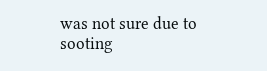was not sure due to sooting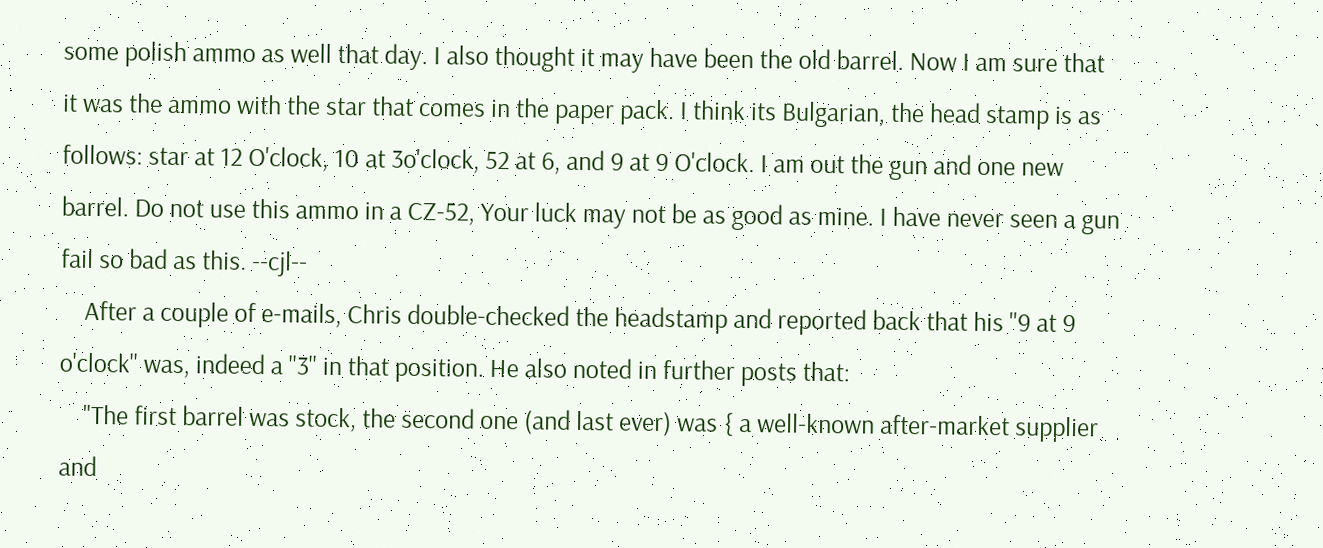some polish ammo as well that day. I also thought it may have been the old barrel. Now I am sure that it was the ammo with the star that comes in the paper pack. I think its Bulgarian, the head stamp is as follows: star at 12 O'clock, 10 at 3o'clock, 52 at 6, and 9 at 9 O'clock. I am out the gun and one new barrel. Do not use this ammo in a CZ-52, Your luck may not be as good as mine. I have never seen a gun fail so bad as this. --cjl--
    After a couple of e-mails, Chris double-checked the headstamp and reported back that his ''9 at 9 o'clock'' was, indeed a ''3'' in that position. He also noted in further posts that:
    "The first barrel was stock, the second one (and last ever) was { a well-known after-market supplier and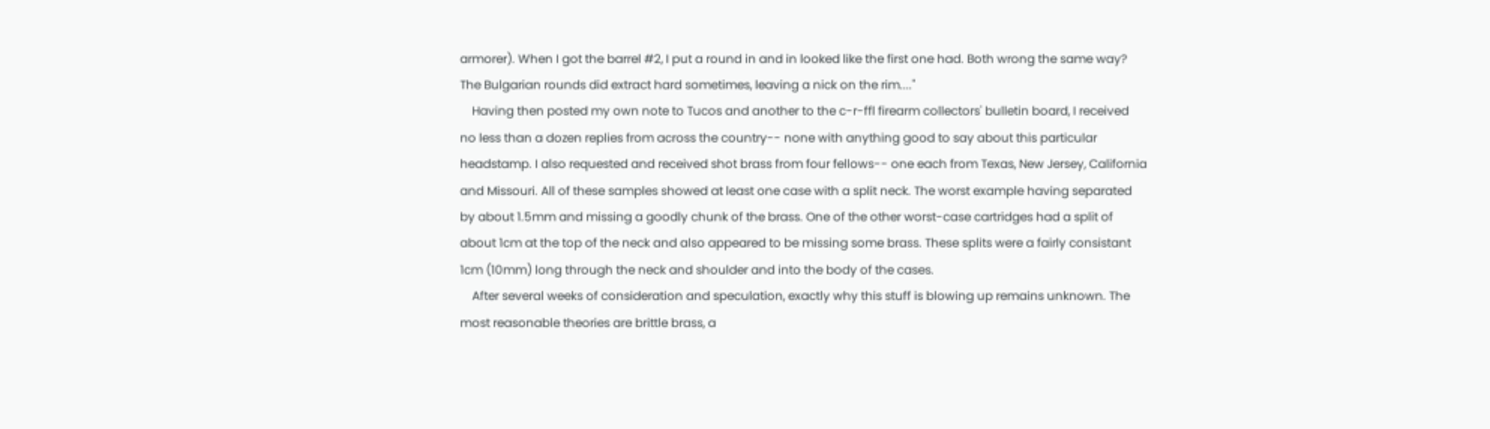armorer). When I got the barrel #2, I put a round in and in looked like the first one had. Both wrong the same way? The Bulgarian rounds did extract hard sometimes, leaving a nick on the rim...."
    Having then posted my own note to Tucos and another to the c-r-ffl firearm collectors' bulletin board, I received no less than a dozen replies from across the country-- none with anything good to say about this particular headstamp. I also requested and received shot brass from four fellows-- one each from Texas, New Jersey, California and Missouri. All of these samples showed at least one case with a split neck. The worst example having separated by about 1.5mm and missing a goodly chunk of the brass. One of the other worst-case cartridges had a split of about 1cm at the top of the neck and also appeared to be missing some brass. These splits were a fairly consistant 1cm (10mm) long through the neck and shoulder and into the body of the cases.
    After several weeks of consideration and speculation, exactly why this stuff is blowing up remains unknown. The most reasonable theories are brittle brass, a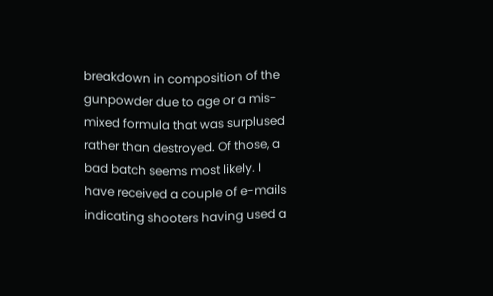breakdown in composition of the gunpowder due to age or a mis-mixed formula that was surplused rather than destroyed. Of those, a bad batch seems most likely. I have received a couple of e-mails indicating shooters having used a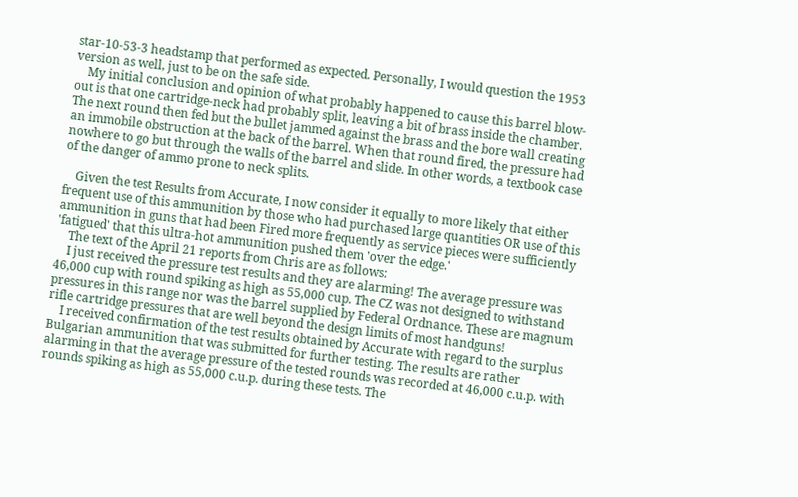star-10-53-3 headstamp that performed as expected. Personally, I would question the 1953 version as well, just to be on the safe side.
    My initial conclusion and opinion of what probably happened to cause this barrel blow-out is that one cartridge-neck had probably split, leaving a bit of brass inside the chamber. The next round then fed but the bullet jammed against the brass and the bore wall creating an immobile obstruction at the back of the barrel. When that round fired, the pressure had nowhere to go but through the walls of the barrel and slide. In other words, a textbook case of the danger of ammo prone to neck splits.

    Given the test Results from Accurate, I now consider it equally to more likely that either frequent use of this ammunition by those who had purchased large quantities OR use of this ammunition in guns that had been Fired more frequently as service pieces were sufficiently 'fatigued' that this ultra-hot ammunition pushed them 'over the edge.'
    The text of the April 21 reports from Chris are as follows:
    I just received the pressure test results and they are alarming! The average pressure was 46,000 cup with round spiking as high as 55,000 cup. The CZ was not designed to withstand pressures in this range nor was the barrel supplied by Federal Ordnance. These are magnum rifle cartridge pressures that are well beyond the design limits of most handguns!
    I received confirmation of the test results obtained by Accurate with regard to the surplus Bulgarian ammunition that was submitted for further testing. The results are rather alarming in that the average pressure of the tested rounds was recorded at 46,000 c.u.p. with rounds spiking as high as 55,000 c.u.p. during these tests. The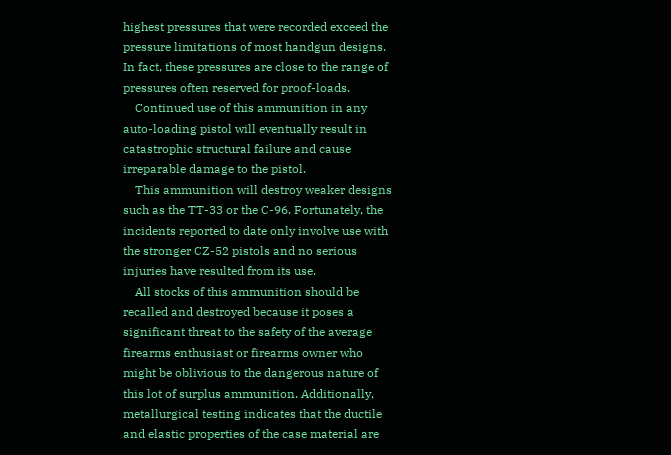highest pressures that were recorded exceed the pressure limitations of most handgun designs. In fact, these pressures are close to the range of pressures often reserved for proof-loads.
    Continued use of this ammunition in any auto-loading pistol will eventually result in catastrophic structural failure and cause irreparable damage to the pistol.
    This ammunition will destroy weaker designs such as the TT-33 or the C-96. Fortunately, the incidents reported to date only involve use with the stronger CZ-52 pistols and no serious injuries have resulted from its use.
    All stocks of this ammunition should be recalled and destroyed because it poses a significant threat to the safety of the average firearms enthusiast or firearms owner who might be oblivious to the dangerous nature of this lot of surplus ammunition. Additionally, metallurgical testing indicates that the ductile and elastic properties of the case material are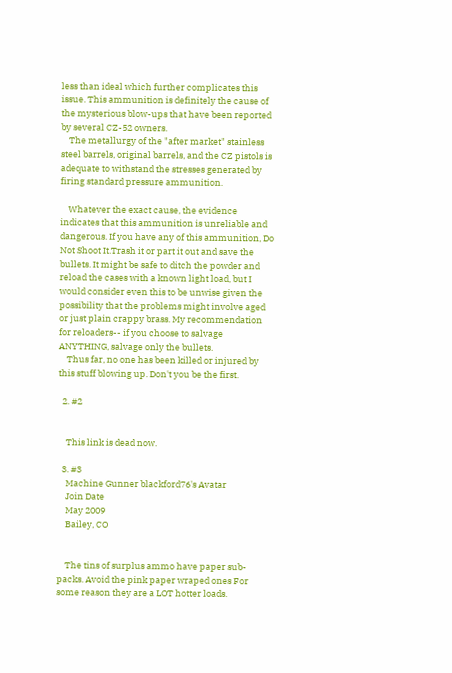less than ideal which further complicates this issue. This ammunition is definitely the cause of the mysterious blow-ups that have been reported by several CZ-52 owners.
    The metallurgy of the "after market" stainless steel barrels, original barrels, and the CZ pistols is adequate to withstand the stresses generated by firing standard pressure ammunition.

    Whatever the exact cause, the evidence indicates that this ammunition is unreliable and dangerous. If you have any of this ammunition, Do Not Shoot It.Trash it or part it out and save the bullets. It might be safe to ditch the powder and reload the cases with a known light load, but I would consider even this to be unwise given the possibility that the problems might involve aged or just plain crappy brass. My recommendation for reloaders-- if you choose to salvage ANYTHING, salvage only the bullets.
    Thus far, no one has been killed or injured by this stuff blowing up. Don't you be the first.

  2. #2


    This link is dead now.

  3. #3
    Machine Gunner blackford76's Avatar
    Join Date
    May 2009
    Bailey, CO


    The tins of surplus ammo have paper sub-packs. Avoid the pink paper wraped ones For some reason they are a LOT hotter loads.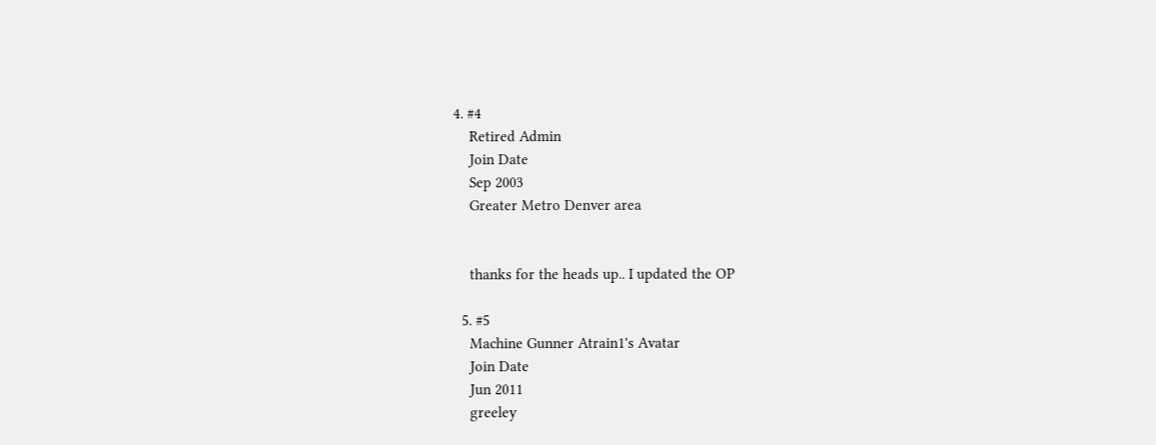4. #4
    Retired Admin
    Join Date
    Sep 2003
    Greater Metro Denver area


    thanks for the heads up.. I updated the OP

  5. #5
    Machine Gunner Atrain1's Avatar
    Join Date
    Jun 2011
    greeley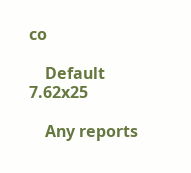co

    Default 7.62x25

    Any reports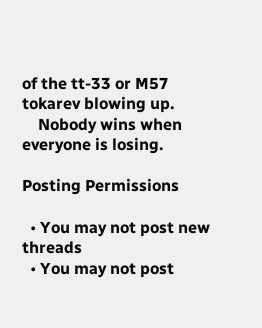of the tt-33 or M57 tokarev blowing up.
    Nobody wins when everyone is losing.

Posting Permissions

  • You may not post new threads
  • You may not post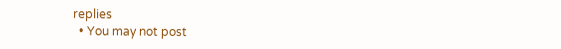replies
  • You may not post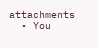attachments
  • You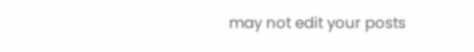may not edit your posts